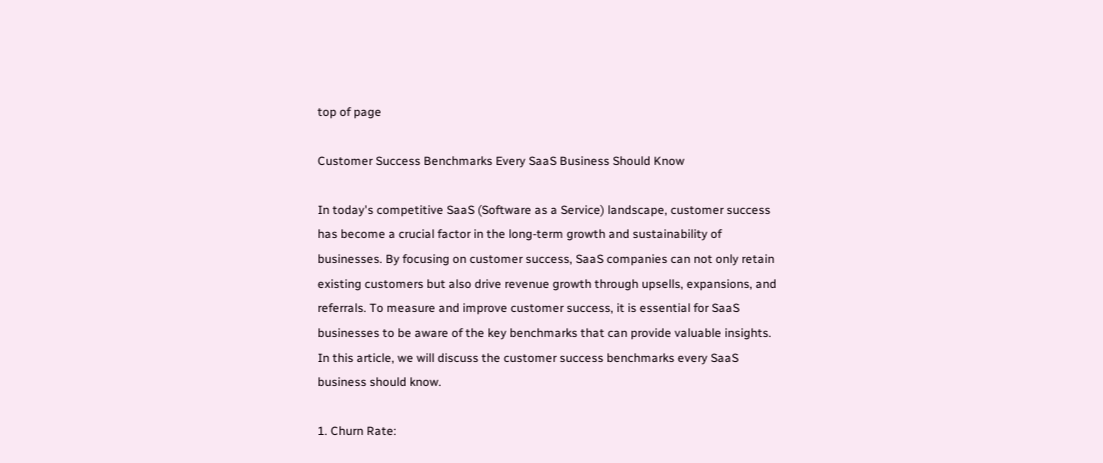top of page

Customer Success Benchmarks Every SaaS Business Should Know

In today's competitive SaaS (Software as a Service) landscape, customer success has become a crucial factor in the long-term growth and sustainability of businesses. By focusing on customer success, SaaS companies can not only retain existing customers but also drive revenue growth through upsells, expansions, and referrals. To measure and improve customer success, it is essential for SaaS businesses to be aware of the key benchmarks that can provide valuable insights. In this article, we will discuss the customer success benchmarks every SaaS business should know.

1. Churn Rate: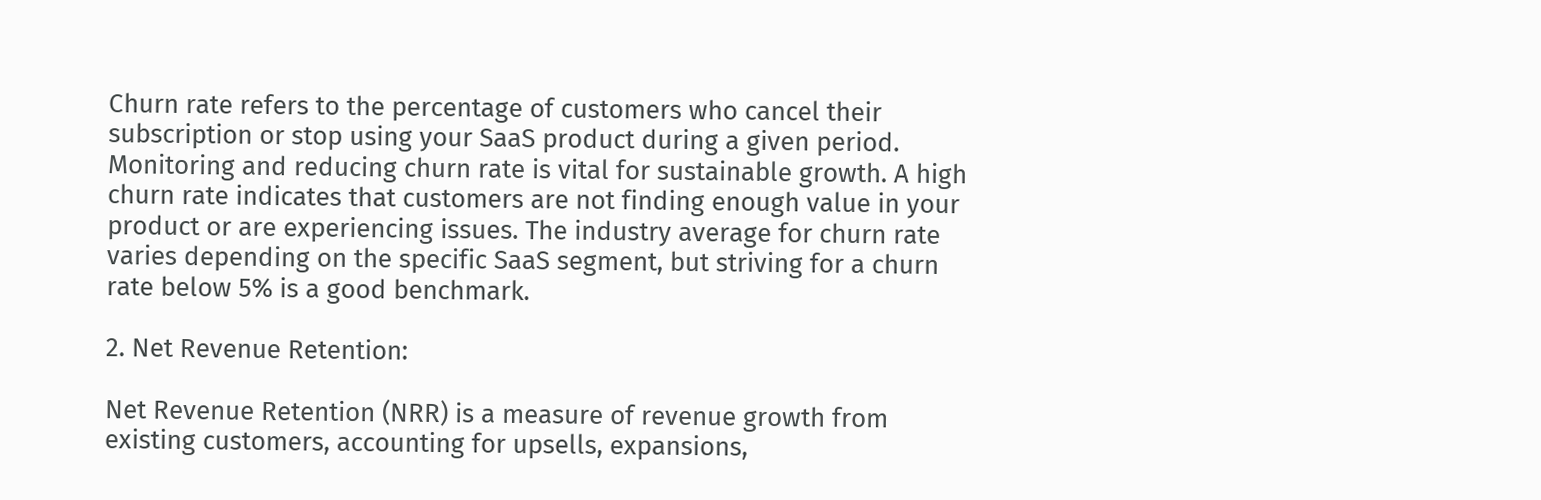Churn rate refers to the percentage of customers who cancel their subscription or stop using your SaaS product during a given period. Monitoring and reducing churn rate is vital for sustainable growth. A high churn rate indicates that customers are not finding enough value in your product or are experiencing issues. The industry average for churn rate varies depending on the specific SaaS segment, but striving for a churn rate below 5% is a good benchmark.

2. Net Revenue Retention:

Net Revenue Retention (NRR) is a measure of revenue growth from existing customers, accounting for upsells, expansions,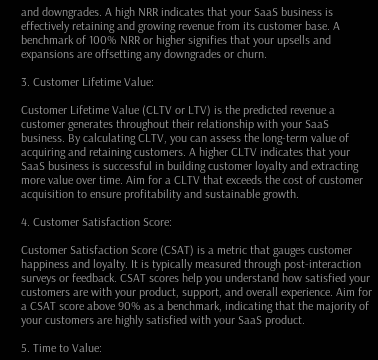and downgrades. A high NRR indicates that your SaaS business is effectively retaining and growing revenue from its customer base. A benchmark of 100% NRR or higher signifies that your upsells and expansions are offsetting any downgrades or churn.

3. Customer Lifetime Value:

Customer Lifetime Value (CLTV or LTV) is the predicted revenue a customer generates throughout their relationship with your SaaS business. By calculating CLTV, you can assess the long-term value of acquiring and retaining customers. A higher CLTV indicates that your SaaS business is successful in building customer loyalty and extracting more value over time. Aim for a CLTV that exceeds the cost of customer acquisition to ensure profitability and sustainable growth.

4. Customer Satisfaction Score:

Customer Satisfaction Score (CSAT) is a metric that gauges customer happiness and loyalty. It is typically measured through post-interaction surveys or feedback. CSAT scores help you understand how satisfied your customers are with your product, support, and overall experience. Aim for a CSAT score above 90% as a benchmark, indicating that the majority of your customers are highly satisfied with your SaaS product.

5. Time to Value: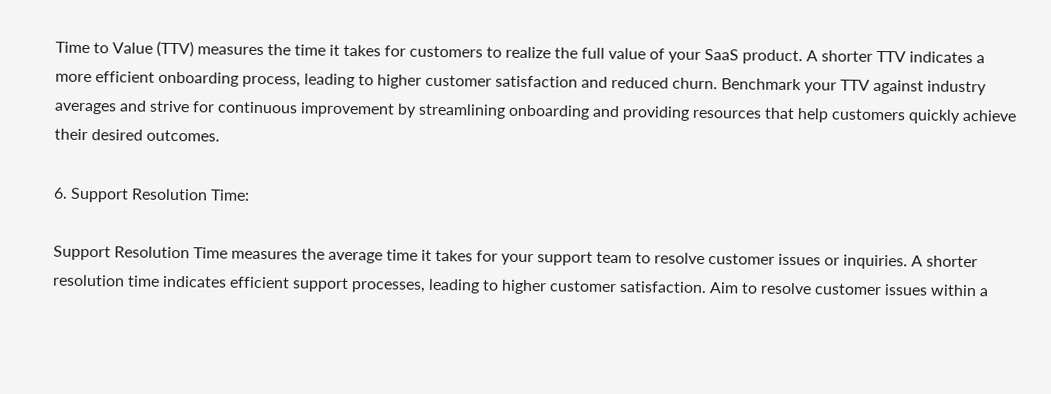Time to Value (TTV) measures the time it takes for customers to realize the full value of your SaaS product. A shorter TTV indicates a more efficient onboarding process, leading to higher customer satisfaction and reduced churn. Benchmark your TTV against industry averages and strive for continuous improvement by streamlining onboarding and providing resources that help customers quickly achieve their desired outcomes.

6. Support Resolution Time:

Support Resolution Time measures the average time it takes for your support team to resolve customer issues or inquiries. A shorter resolution time indicates efficient support processes, leading to higher customer satisfaction. Aim to resolve customer issues within a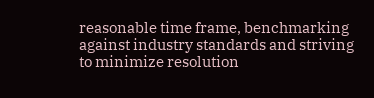reasonable time frame, benchmarking against industry standards and striving to minimize resolution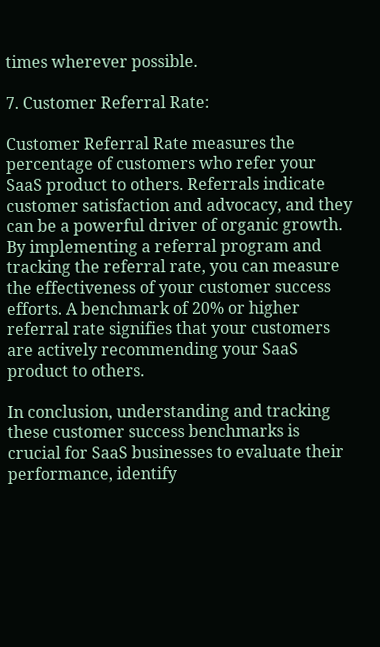times wherever possible.

7. Customer Referral Rate:

Customer Referral Rate measures the percentage of customers who refer your SaaS product to others. Referrals indicate customer satisfaction and advocacy, and they can be a powerful driver of organic growth. By implementing a referral program and tracking the referral rate, you can measure the effectiveness of your customer success efforts. A benchmark of 20% or higher referral rate signifies that your customers are actively recommending your SaaS product to others.

In conclusion, understanding and tracking these customer success benchmarks is crucial for SaaS businesses to evaluate their performance, identify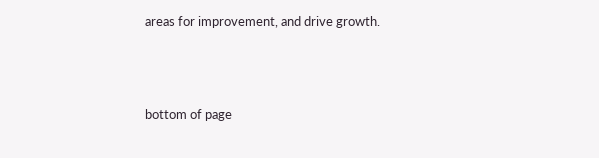areas for improvement, and drive growth.



bottom of page